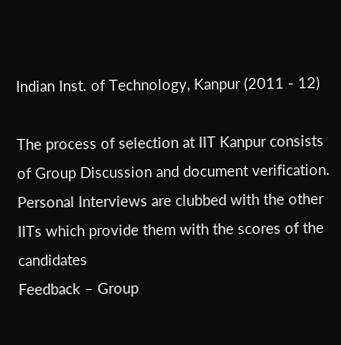Indian Inst. of Technology, Kanpur (2011 - 12)

The process of selection at IIT Kanpur consists of Group Discussion and document verification. Personal Interviews are clubbed with the other IITs which provide them with the scores of the candidates
Feedback – Group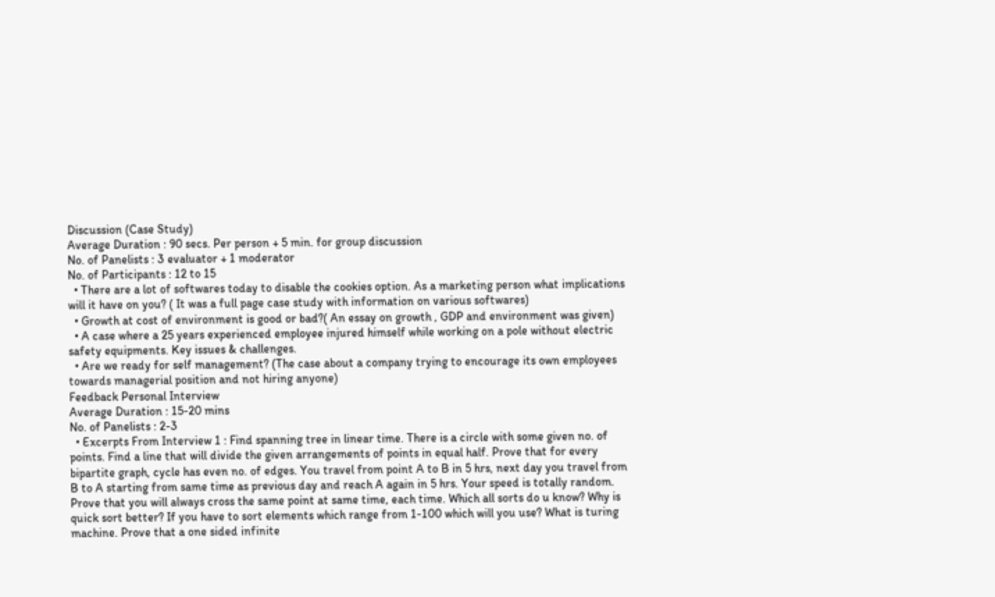Discussion (Case Study)
Average Duration : 90 secs. Per person + 5 min. for group discussion
No. of Panelists : 3 evaluator + 1 moderator
No. of Participants : 12 to 15
  • There are a lot of softwares today to disable the cookies option. As a marketing person what implications will it have on you? ( It was a full page case study with information on various softwares)
  • Growth at cost of environment is good or bad?( An essay on growth , GDP and environment was given)
  • A case where a 25 years experienced employee injured himself while working on a pole without electric safety equipments. Key issues & challenges.
  • Are we ready for self management? (The case about a company trying to encourage its own employees towards managerial position and not hiring anyone)
Feedback Personal Interview
Average Duration : 15-20 mins
No. of Panelists : 2-3
  • Excerpts From Interview 1 : Find spanning tree in linear time. There is a circle with some given no. of points. Find a line that will divide the given arrangements of points in equal half. Prove that for every bipartite graph, cycle has even no. of edges. You travel from point A to B in 5 hrs, next day you travel from B to A starting from same time as previous day and reach A again in 5 hrs. Your speed is totally random. Prove that you will always cross the same point at same time, each time. Which all sorts do u know? Why is quick sort better? If you have to sort elements which range from 1-100 which will you use? What is turing machine. Prove that a one sided infinite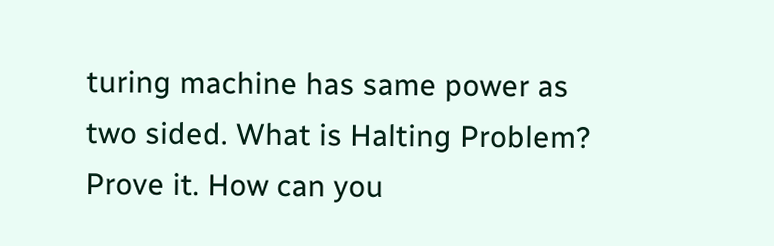turing machine has same power as two sided. What is Halting Problem? Prove it. How can you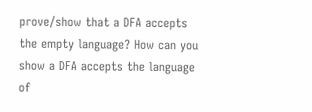prove/show that a DFA accepts the empty language? How can you show a DFA accepts the language of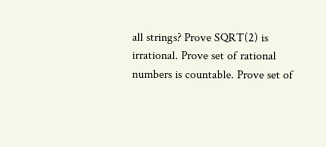all strings? Prove SQRT(2) is irrational. Prove set of rational numbers is countable. Prove set of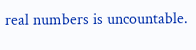real numbers is uncountable.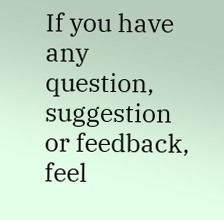If you have any question, suggestion or feedback, feel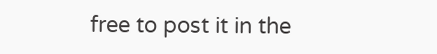free to post it in the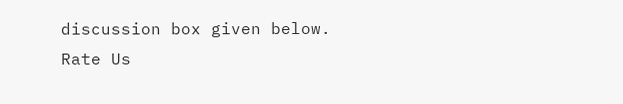discussion box given below.
Rate Us